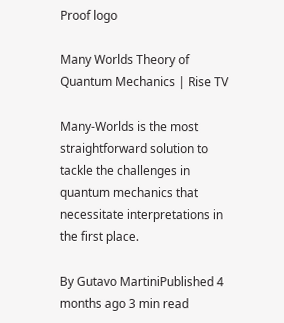Proof logo

Many Worlds Theory of Quantum Mechanics | Rise TV

Many-Worlds is the most straightforward solution to tackle the challenges in quantum mechanics that necessitate interpretations in the first place.

By Gutavo MartiniPublished 4 months ago 3 min read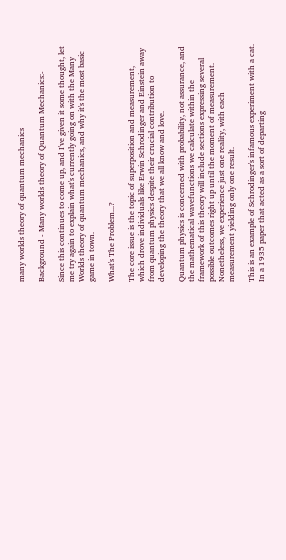many worlds theory of quantum mechanics

Background - Many worlds theory of Quantum Mechanics:-

Since this continues to come up, and I've given it some thought, let me try again to explain what's currently going on with the Many Worlds theory of quantum mechanics, and why it's the most basic game in town.

What's The Problem...?

The core issue is the topic of superposition and measurement, which drove individuals like Erwin Schrodinger and Einstein away from quantum physics despite their crucial contribution to developing the theory that we all know and love.

Quantum physics is concerned with probability, not assurance, and the mathematical wavefunctions we calculate within the framework of this theory will include sections expressing several possible outcomes right up until the moment of measurement. Nonetheless, we experience just one reality, with each measurement yielding only one result.

This is an example of Schrodinger's infamous experiment with a cat. In a 1935 paper that acted as a sort of departing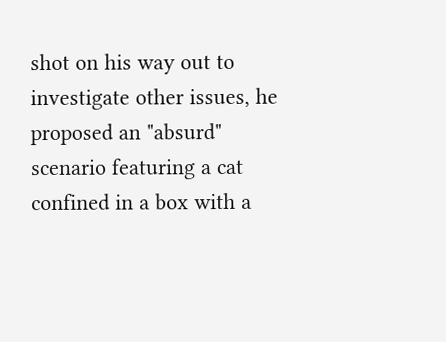shot on his way out to investigate other issues, he proposed an "absurd" scenario featuring a cat confined in a box with a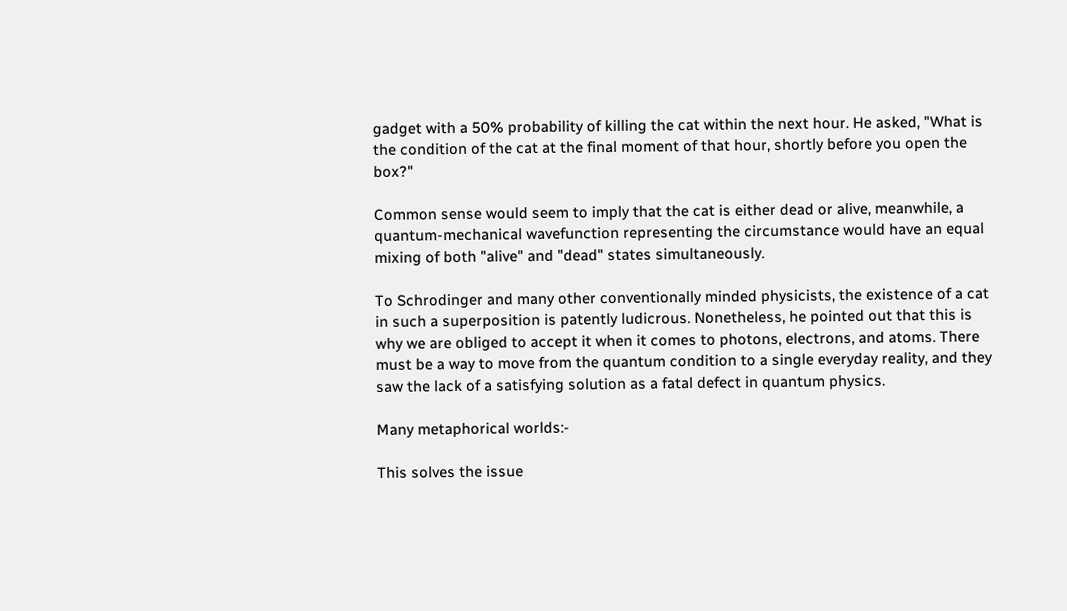gadget with a 50% probability of killing the cat within the next hour. He asked, "What is the condition of the cat at the final moment of that hour, shortly before you open the box?"

Common sense would seem to imply that the cat is either dead or alive, meanwhile, a quantum-mechanical wavefunction representing the circumstance would have an equal mixing of both "alive" and "dead" states simultaneously.

To Schrodinger and many other conventionally minded physicists, the existence of a cat in such a superposition is patently ludicrous. Nonetheless, he pointed out that this is why we are obliged to accept it when it comes to photons, electrons, and atoms. There must be a way to move from the quantum condition to a single everyday reality, and they saw the lack of a satisfying solution as a fatal defect in quantum physics.

Many metaphorical worlds:-

This solves the issue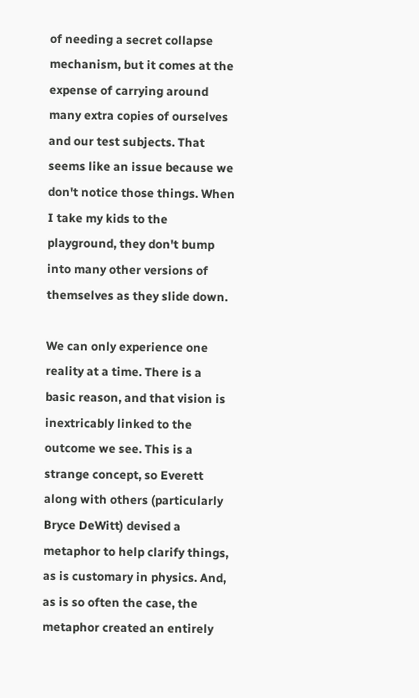of needing a secret collapse mechanism, but it comes at the expense of carrying around many extra copies of ourselves and our test subjects. That seems like an issue because we don't notice those things. When I take my kids to the playground, they don't bump into many other versions of themselves as they slide down.

We can only experience one reality at a time. There is a basic reason, and that vision is inextricably linked to the outcome we see. This is a strange concept, so Everett along with others (particularly Bryce DeWitt) devised a metaphor to help clarify things, as is customary in physics. And, as is so often the case, the metaphor created an entirely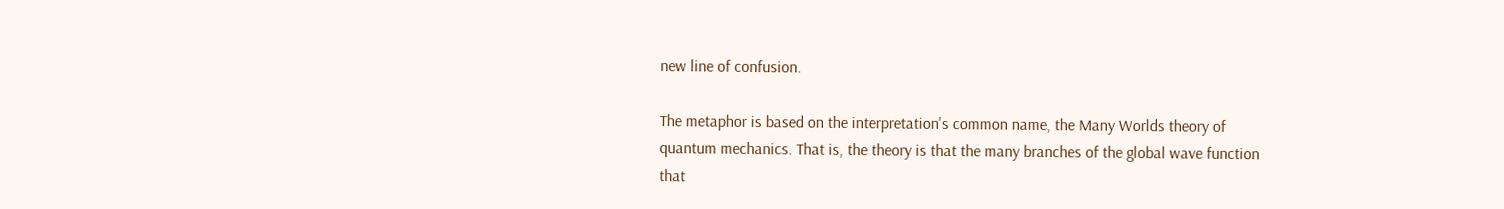new line of confusion.

The metaphor is based on the interpretation's common name, the Many Worlds theory of quantum mechanics. That is, the theory is that the many branches of the global wave function that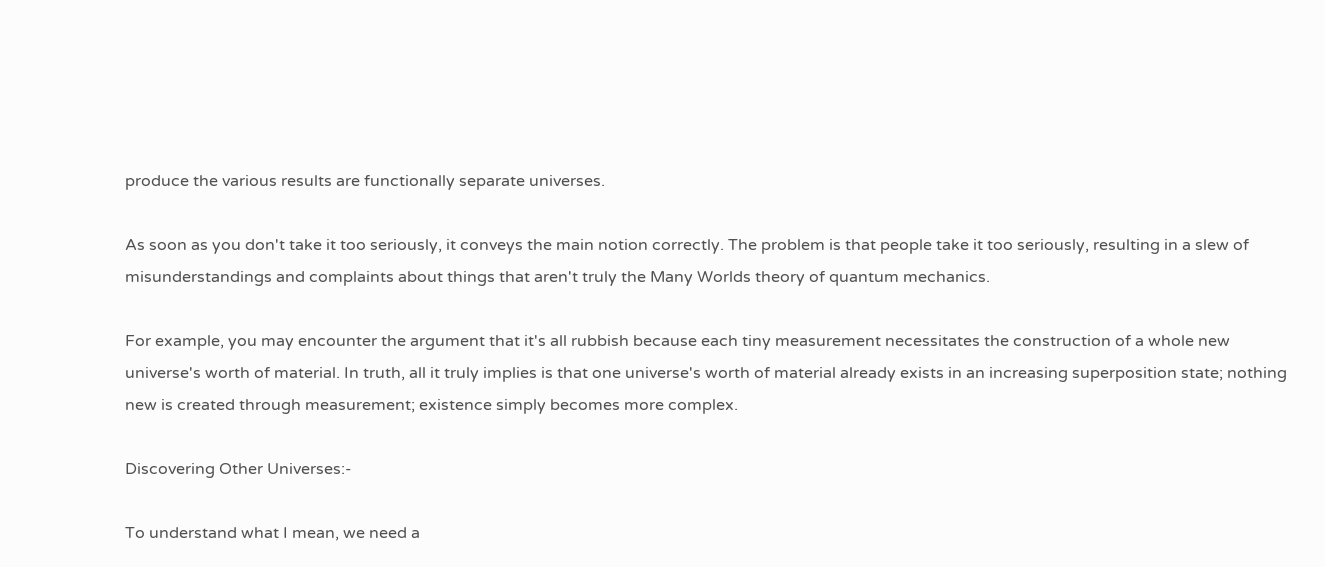produce the various results are functionally separate universes.

As soon as you don't take it too seriously, it conveys the main notion correctly. The problem is that people take it too seriously, resulting in a slew of misunderstandings and complaints about things that aren't truly the Many Worlds theory of quantum mechanics.

For example, you may encounter the argument that it's all rubbish because each tiny measurement necessitates the construction of a whole new universe's worth of material. In truth, all it truly implies is that one universe's worth of material already exists in an increasing superposition state; nothing new is created through measurement; existence simply becomes more complex.

Discovering Other Universes:-

To understand what I mean, we need a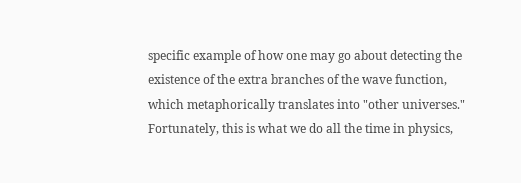specific example of how one may go about detecting the existence of the extra branches of the wave function, which metaphorically translates into "other universes." Fortunately, this is what we do all the time in physics,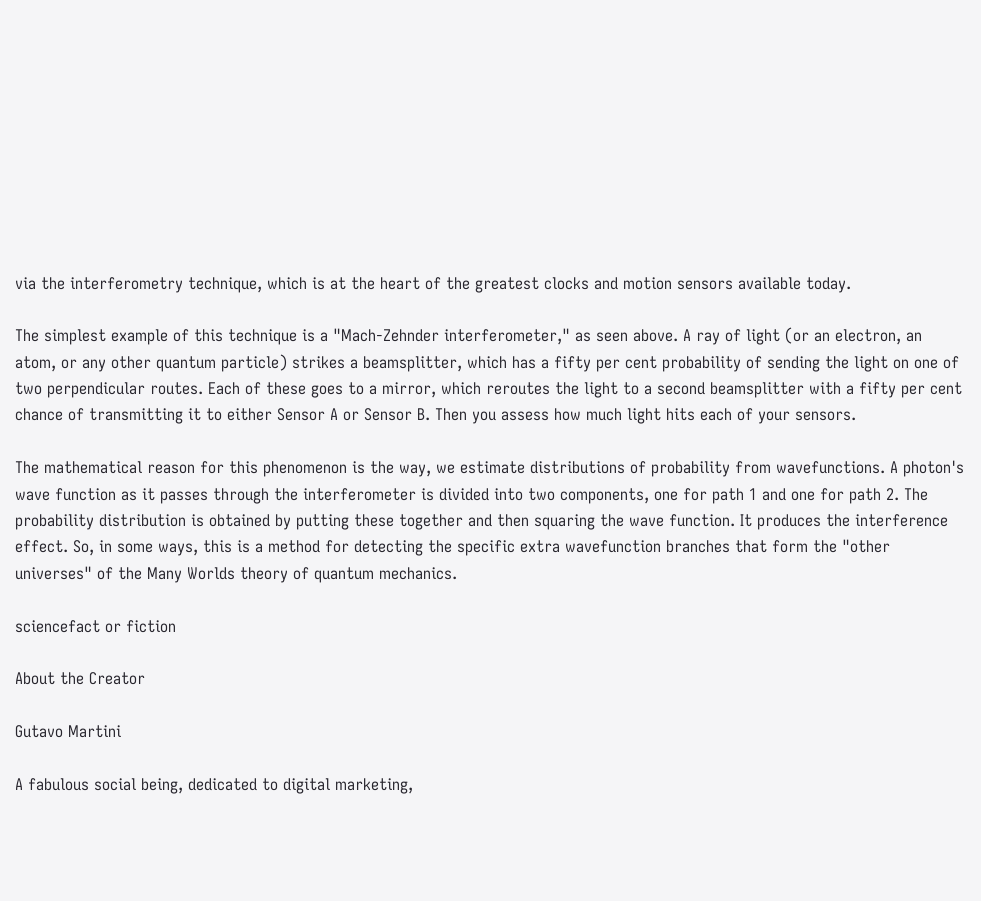via the interferometry technique, which is at the heart of the greatest clocks and motion sensors available today.

The simplest example of this technique is a "Mach-Zehnder interferometer," as seen above. A ray of light (or an electron, an atom, or any other quantum particle) strikes a beamsplitter, which has a fifty per cent probability of sending the light on one of two perpendicular routes. Each of these goes to a mirror, which reroutes the light to a second beamsplitter with a fifty per cent chance of transmitting it to either Sensor A or Sensor B. Then you assess how much light hits each of your sensors.

The mathematical reason for this phenomenon is the way, we estimate distributions of probability from wavefunctions. A photon's wave function as it passes through the interferometer is divided into two components, one for path 1 and one for path 2. The probability distribution is obtained by putting these together and then squaring the wave function. It produces the interference effect. So, in some ways, this is a method for detecting the specific extra wavefunction branches that form the "other universes" of the Many Worlds theory of quantum mechanics.

sciencefact or fiction

About the Creator

Gutavo Martini

A fabulous social being, dedicated to digital marketing,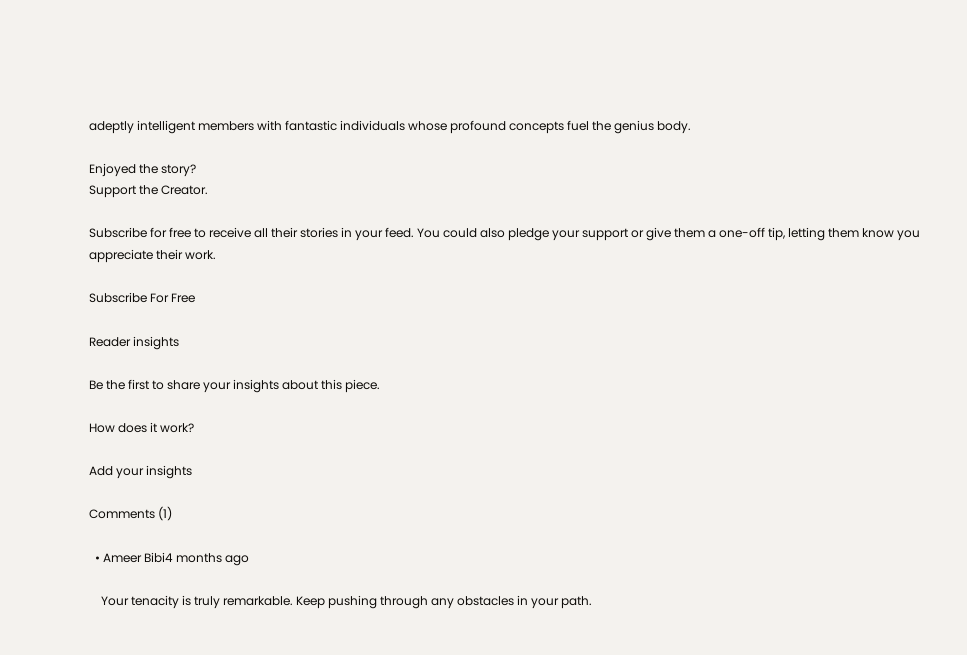adeptly intelligent members with fantastic individuals whose profound concepts fuel the genius body.

Enjoyed the story?
Support the Creator.

Subscribe for free to receive all their stories in your feed. You could also pledge your support or give them a one-off tip, letting them know you appreciate their work.

Subscribe For Free

Reader insights

Be the first to share your insights about this piece.

How does it work?

Add your insights

Comments (1)

  • Ameer Bibi4 months ago

    Your tenacity is truly remarkable. Keep pushing through any obstacles in your path.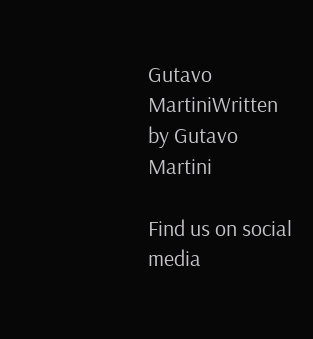Gutavo MartiniWritten by Gutavo Martini

Find us on social media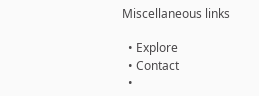Miscellaneous links

  • Explore
  • Contact
  •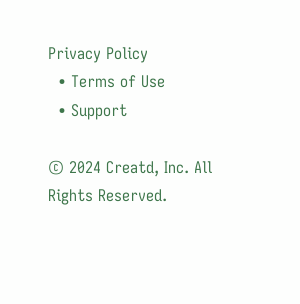Privacy Policy
  • Terms of Use
  • Support

© 2024 Creatd, Inc. All Rights Reserved.